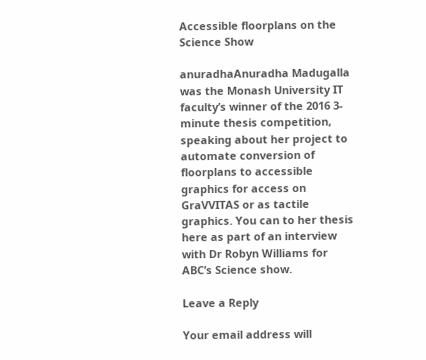Accessible floorplans on the Science Show

anuradhaAnuradha Madugalla was the Monash University IT faculty’s winner of the 2016 3-minute thesis competition, speaking about her project to automate conversion of floorplans to accessible graphics for access on GraVVITAS or as tactile graphics. You can to her thesis here as part of an interview with Dr Robyn Williams for ABC’s Science show.

Leave a Reply

Your email address will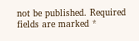not be published. Required fields are marked *